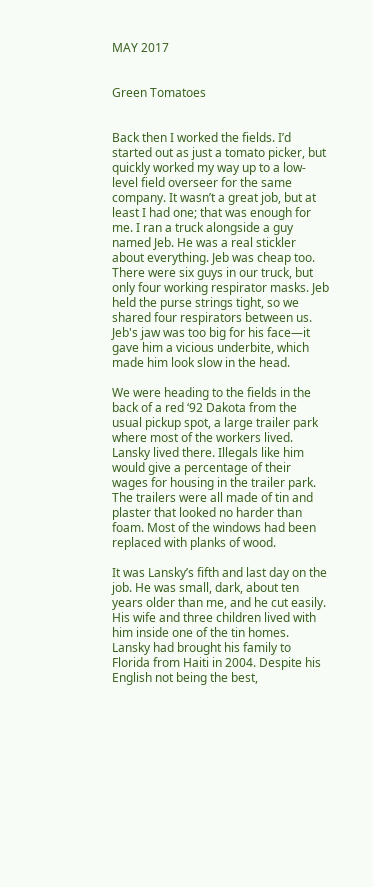MAY 2017


Green Tomatoes


Back then I worked the fields. I’d started out as just a tomato picker, but quickly worked my way up to a low-level field overseer for the same company. It wasn’t a great job, but at least I had one; that was enough for me. I ran a truck alongside a guy named Jeb. He was a real stickler about everything. Jeb was cheap too. There were six guys in our truck, but only four working respirator masks. Jeb held the purse strings tight, so we shared four respirators between us. Jeb's jaw was too big for his face—it gave him a vicious underbite, which made him look slow in the head.

We were heading to the fields in the back of a red ‘92 Dakota from the usual pickup spot, a large trailer park where most of the workers lived. Lansky lived there. Illegals like him would give a percentage of their wages for housing in the trailer park. The trailers were all made of tin and plaster that looked no harder than foam. Most of the windows had been replaced with planks of wood.

It was Lansky’s fifth and last day on the job. He was small, dark, about ten years older than me, and he cut easily. His wife and three children lived with him inside one of the tin homes. Lansky had brought his family to Florida from Haiti in 2004. Despite his English not being the best,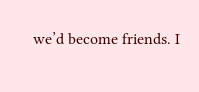we’d become friends. I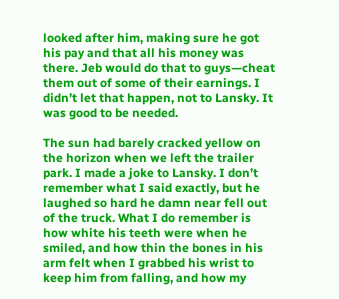looked after him, making sure he got his pay and that all his money was there. Jeb would do that to guys—cheat them out of some of their earnings. I didn’t let that happen, not to Lansky. It was good to be needed.

The sun had barely cracked yellow on the horizon when we left the trailer park. I made a joke to Lansky. I don’t remember what I said exactly, but he laughed so hard he damn near fell out of the truck. What I do remember is how white his teeth were when he smiled, and how thin the bones in his arm felt when I grabbed his wrist to keep him from falling, and how my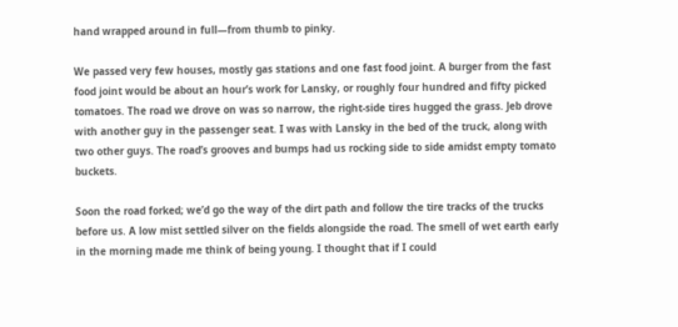hand wrapped around in full—from thumb to pinky.

We passed very few houses, mostly gas stations and one fast food joint. A burger from the fast food joint would be about an hour’s work for Lansky, or roughly four hundred and fifty picked tomatoes. The road we drove on was so narrow, the right-side tires hugged the grass. Jeb drove with another guy in the passenger seat. I was with Lansky in the bed of the truck, along with two other guys. The road’s grooves and bumps had us rocking side to side amidst empty tomato buckets.

Soon the road forked; we’d go the way of the dirt path and follow the tire tracks of the trucks before us. A low mist settled silver on the fields alongside the road. The smell of wet earth early in the morning made me think of being young. I thought that if I could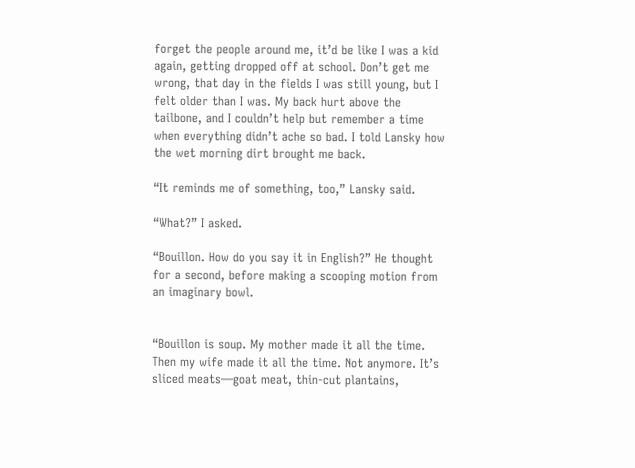forget the people around me, it’d be like I was a kid again, getting dropped off at school. Don’t get me wrong, that day in the fields I was still young, but I felt older than I was. My back hurt above the tailbone, and I couldn’t help but remember a time when everything didn’t ache so bad. I told Lansky how the wet morning dirt brought me back.

“It reminds me of something, too,” Lansky said.

“What?” I asked.

“Bouillon. How do you say it in English?” He thought for a second, before making a scooping motion from an imaginary bowl.


“Bouillon is soup. My mother made it all the time. Then my wife made it all the time. Not anymore. It’s sliced meats—goat meat, thin-cut plantains,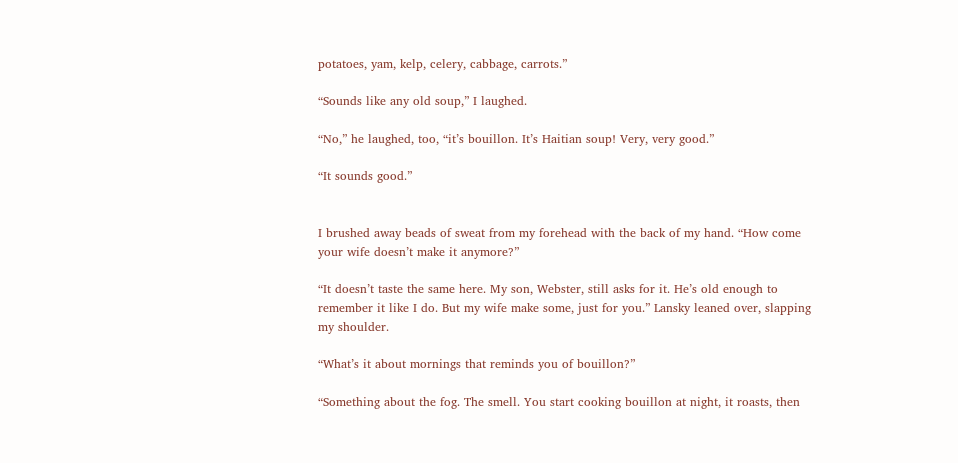potatoes, yam, kelp, celery, cabbage, carrots.”

“Sounds like any old soup,” I laughed.

“No,” he laughed, too, “it’s bouillon. It’s Haitian soup! Very, very good.”

“It sounds good.”


I brushed away beads of sweat from my forehead with the back of my hand. “How come your wife doesn’t make it anymore?”

“It doesn’t taste the same here. My son, Webster, still asks for it. He’s old enough to remember it like I do. But my wife make some, just for you.” Lansky leaned over, slapping my shoulder.

“What’s it about mornings that reminds you of bouillon?”

“Something about the fog. The smell. You start cooking bouillon at night, it roasts, then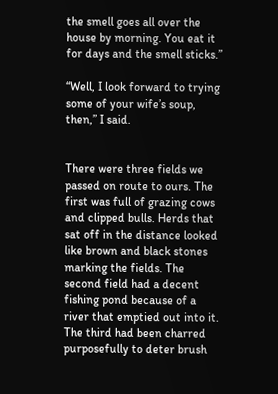the smell goes all over the house by morning. You eat it for days and the smell sticks.”

“Well, I look forward to trying some of your wife’s soup, then,” I said.


There were three fields we passed on route to ours. The first was full of grazing cows and clipped bulls. Herds that sat off in the distance looked like brown and black stones marking the fields. The second field had a decent fishing pond because of a river that emptied out into it. The third had been charred purposefully to deter brush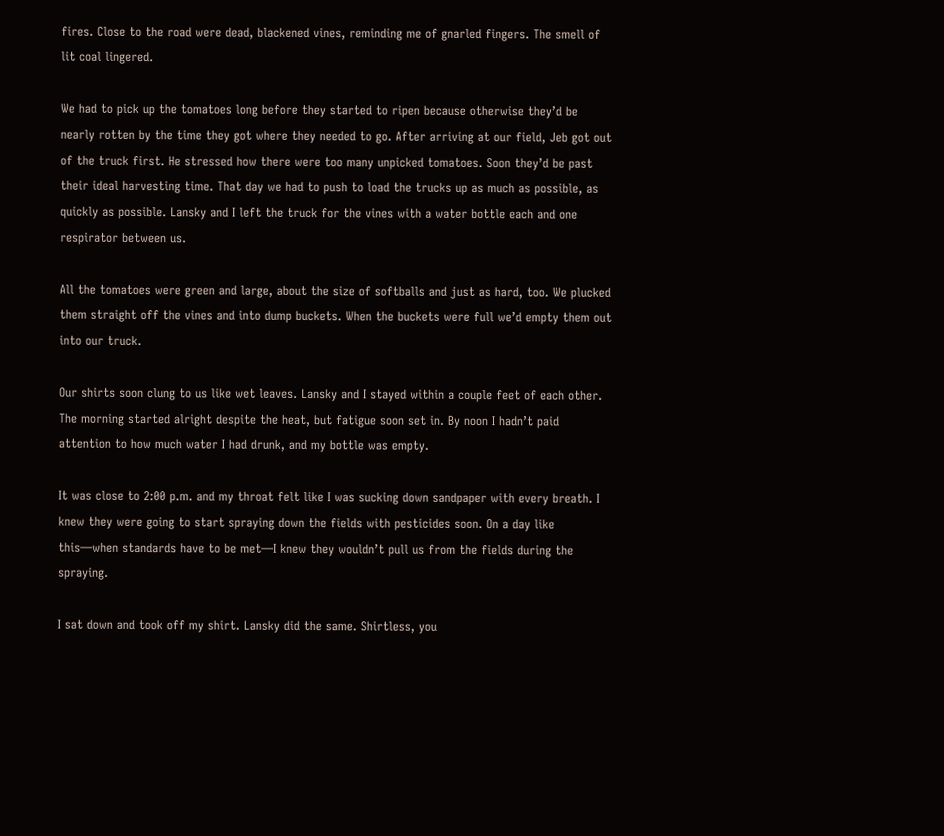fires. Close to the road were dead, blackened vines, reminding me of gnarled fingers. The smell of lit coal lingered.

We had to pick up the tomatoes long before they started to ripen because otherwise they’d be nearly rotten by the time they got where they needed to go. After arriving at our field, Jeb got out of the truck first. He stressed how there were too many unpicked tomatoes. Soon they’d be past their ideal harvesting time. That day we had to push to load the trucks up as much as possible, as quickly as possible. Lansky and I left the truck for the vines with a water bottle each and one respirator between us.

All the tomatoes were green and large, about the size of softballs and just as hard, too. We plucked them straight off the vines and into dump buckets. When the buckets were full we’d empty them out into our truck.

Our shirts soon clung to us like wet leaves. Lansky and I stayed within a couple feet of each other. The morning started alright despite the heat, but fatigue soon set in. By noon I hadn’t paid attention to how much water I had drunk, and my bottle was empty.

It was close to 2:00 p.m. and my throat felt like I was sucking down sandpaper with every breath. I knew they were going to start spraying down the fields with pesticides soon. On a day like this—when standards have to be met—I knew they wouldn’t pull us from the fields during the spraying.

I sat down and took off my shirt. Lansky did the same. Shirtless, you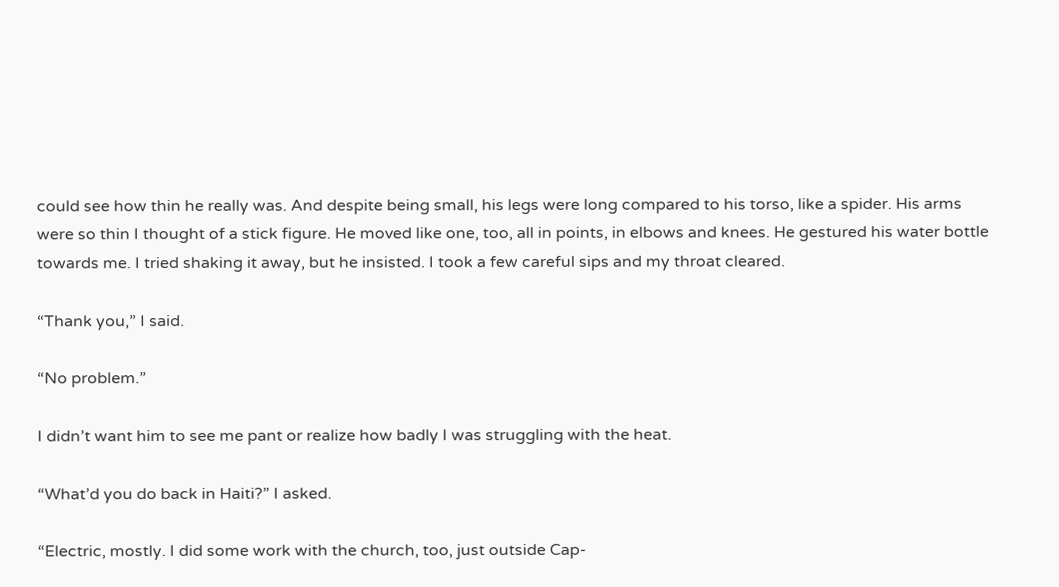could see how thin he really was. And despite being small, his legs were long compared to his torso, like a spider. His arms were so thin I thought of a stick figure. He moved like one, too, all in points, in elbows and knees. He gestured his water bottle towards me. I tried shaking it away, but he insisted. I took a few careful sips and my throat cleared.

“Thank you,” I said.

“No problem.”

I didn’t want him to see me pant or realize how badly I was struggling with the heat.

“What’d you do back in Haiti?” I asked.

“Electric, mostly. I did some work with the church, too, just outside Cap-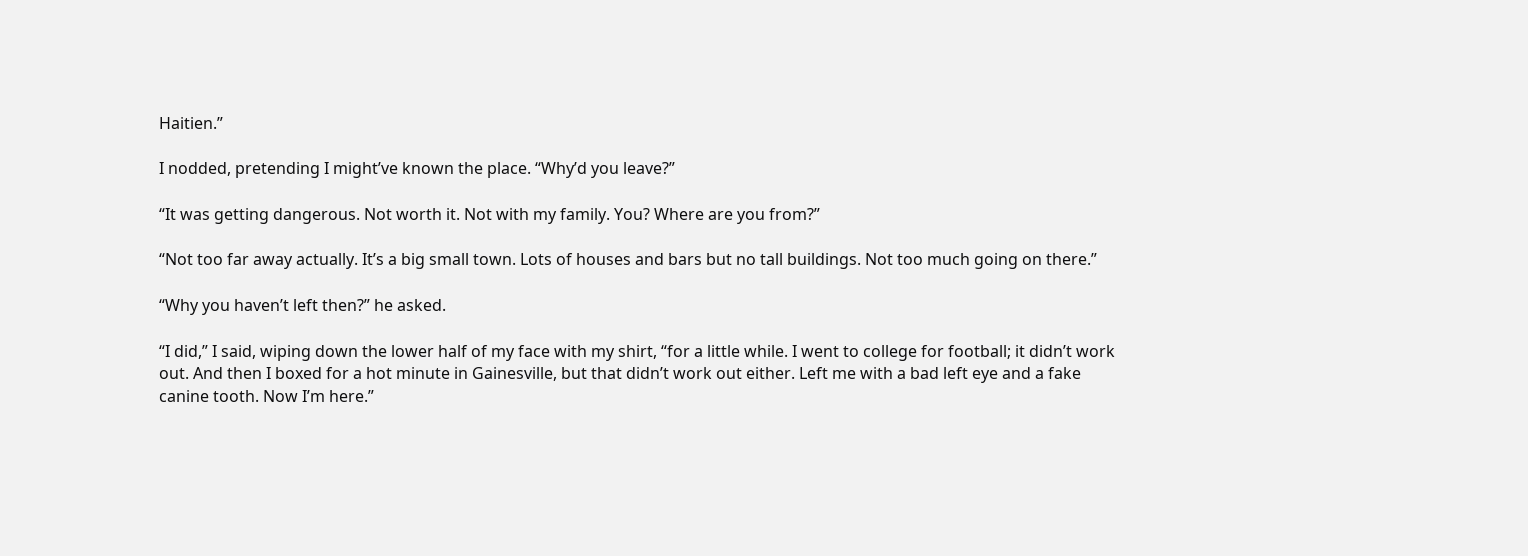Haitien.”

I nodded, pretending I might’ve known the place. “Why’d you leave?”

“It was getting dangerous. Not worth it. Not with my family. You? Where are you from?”

“Not too far away actually. It’s a big small town. Lots of houses and bars but no tall buildings. Not too much going on there.”

“Why you haven’t left then?” he asked.

“I did,” I said, wiping down the lower half of my face with my shirt, “for a little while. I went to college for football; it didn’t work out. And then I boxed for a hot minute in Gainesville, but that didn’t work out either. Left me with a bad left eye and a fake canine tooth. Now I’m here.”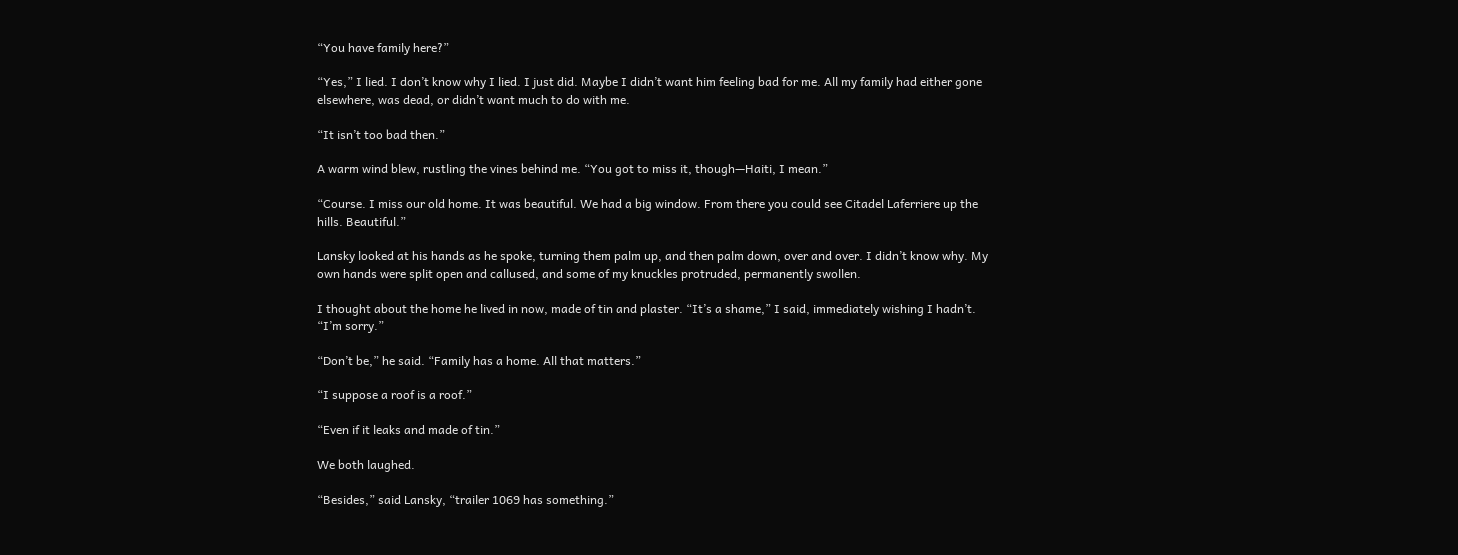“You have family here?”

“Yes,” I lied. I don’t know why I lied. I just did. Maybe I didn’t want him feeling bad for me. All my family had either gone elsewhere, was dead, or didn’t want much to do with me.

“It isn’t too bad then.”

A warm wind blew, rustling the vines behind me. “You got to miss it, though—Haiti, I mean.”

“Course. I miss our old home. It was beautiful. We had a big window. From there you could see Citadel Laferriere up the hills. Beautiful.”

Lansky looked at his hands as he spoke, turning them palm up, and then palm down, over and over. I didn’t know why. My own hands were split open and callused, and some of my knuckles protruded, permanently swollen.

I thought about the home he lived in now, made of tin and plaster. “It’s a shame,” I said, immediately wishing I hadn’t. “I’m sorry.”

“Don’t be,” he said. “Family has a home. All that matters.”

“I suppose a roof is a roof.”

“Even if it leaks and made of tin.”

We both laughed.

“Besides,” said Lansky, “trailer 1069 has something.”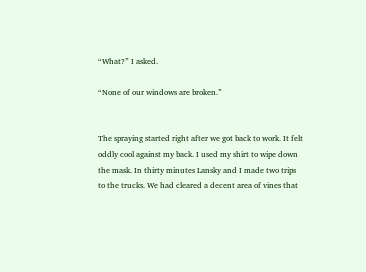“What?” I asked.

“None of our windows are broken.”


The spraying started right after we got back to work. It felt oddly cool against my back. I used my shirt to wipe down the mask. In thirty minutes Lansky and I made two trips to the trucks. We had cleared a decent area of vines that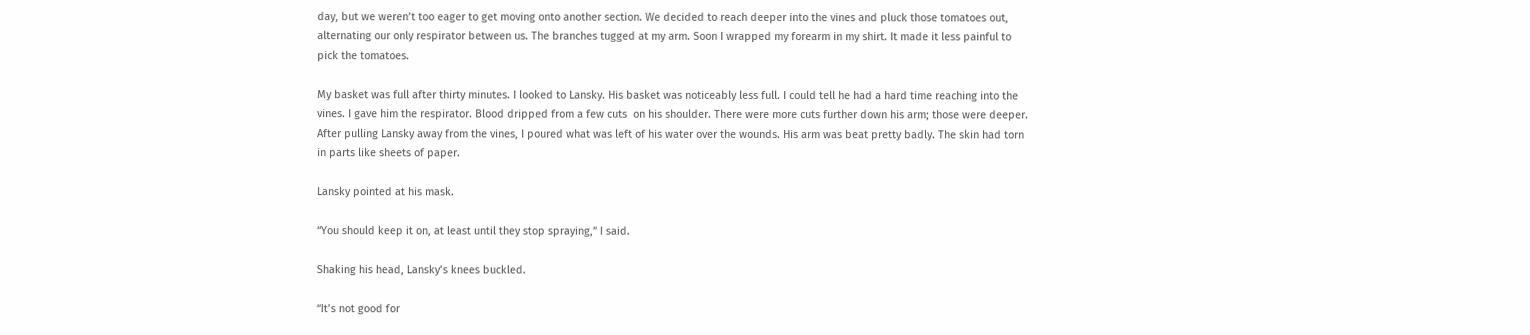day, but we weren’t too eager to get moving onto another section. We decided to reach deeper into the vines and pluck those tomatoes out, alternating our only respirator between us. The branches tugged at my arm. Soon I wrapped my forearm in my shirt. It made it less painful to pick the tomatoes.

My basket was full after thirty minutes. I looked to Lansky. His basket was noticeably less full. I could tell he had a hard time reaching into the vines. I gave him the respirator. Blood dripped from a few cuts  on his shoulder. There were more cuts further down his arm; those were deeper. After pulling Lansky away from the vines, I poured what was left of his water over the wounds. His arm was beat pretty badly. The skin had torn in parts like sheets of paper.

Lansky pointed at his mask.

“You should keep it on, at least until they stop spraying,” I said.

Shaking his head, Lansky’s knees buckled.

“It’s not good for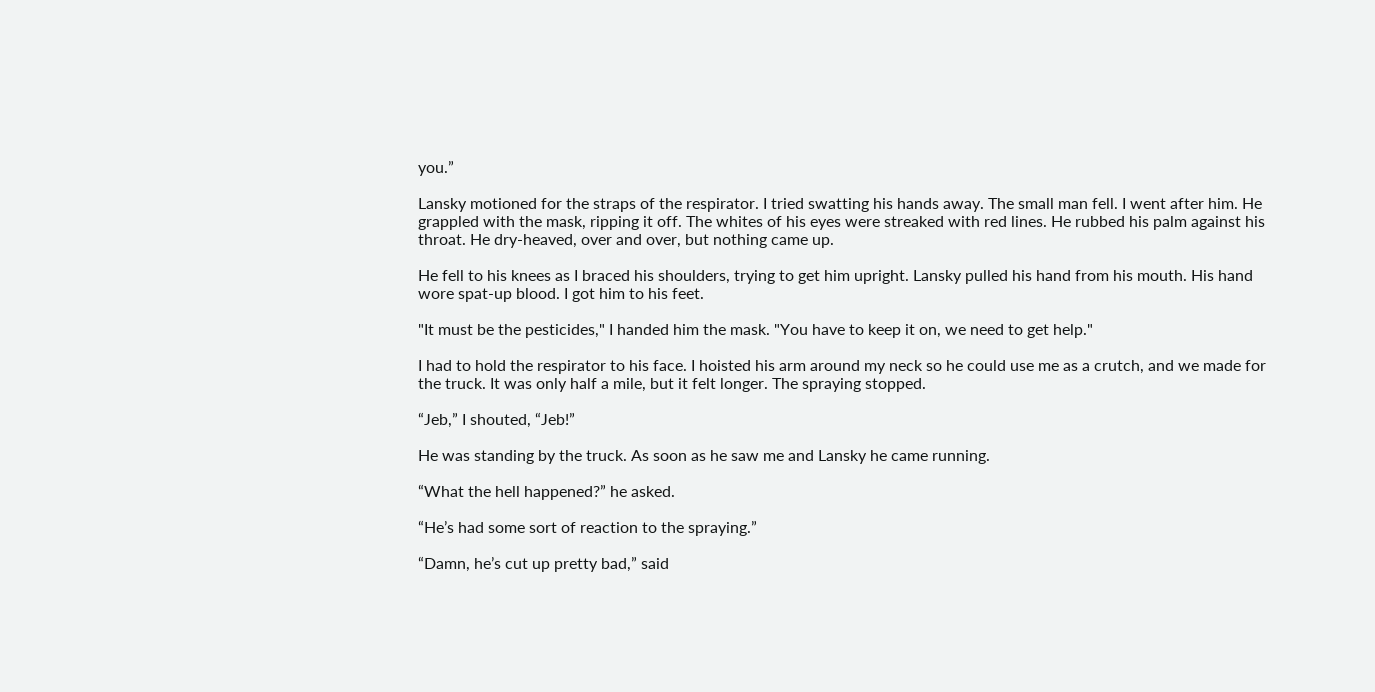you.”

Lansky motioned for the straps of the respirator. I tried swatting his hands away. The small man fell. I went after him. He grappled with the mask, ripping it off. The whites of his eyes were streaked with red lines. He rubbed his palm against his throat. He dry-heaved, over and over, but nothing came up.

He fell to his knees as I braced his shoulders, trying to get him upright. Lansky pulled his hand from his mouth. His hand wore spat-up blood. I got him to his feet.

"It must be the pesticides," I handed him the mask. "You have to keep it on, we need to get help."

I had to hold the respirator to his face. I hoisted his arm around my neck so he could use me as a crutch, and we made for the truck. It was only half a mile, but it felt longer. The spraying stopped.

“Jeb,” I shouted, “Jeb!”

He was standing by the truck. As soon as he saw me and Lansky he came running.

“What the hell happened?” he asked.

“He’s had some sort of reaction to the spraying.”

“Damn, he’s cut up pretty bad,” said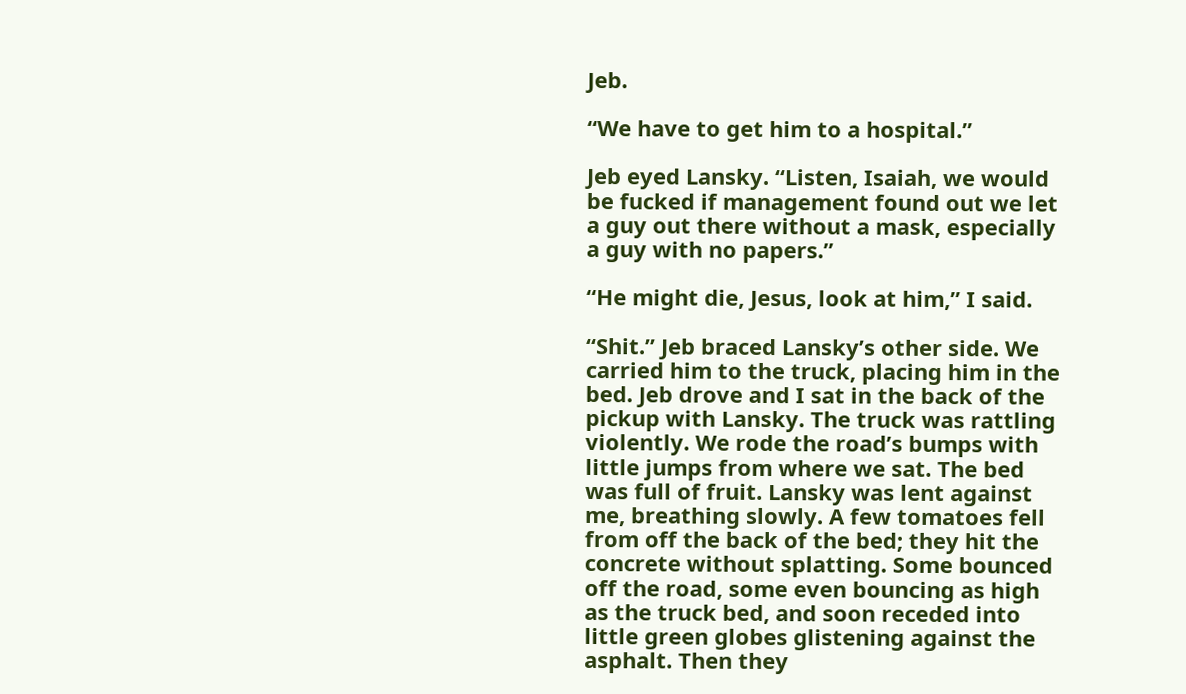Jeb.

“We have to get him to a hospital.”

Jeb eyed Lansky. “Listen, Isaiah, we would be fucked if management found out we let a guy out there without a mask, especially a guy with no papers.”

“He might die, Jesus, look at him,” I said.

“Shit.” Jeb braced Lansky’s other side. We carried him to the truck, placing him in the bed. Jeb drove and I sat in the back of the pickup with Lansky. The truck was rattling violently. We rode the road’s bumps with little jumps from where we sat. The bed was full of fruit. Lansky was lent against me, breathing slowly. A few tomatoes fell from off the back of the bed; they hit the concrete without splatting. Some bounced off the road, some even bouncing as high as the truck bed, and soon receded into little green globes glistening against the asphalt. Then they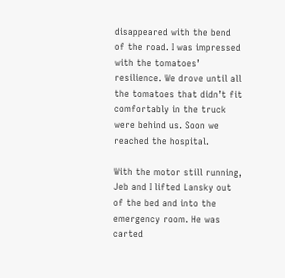disappeared with the bend of the road. I was impressed with the tomatoes’ resilience. We drove until all the tomatoes that didn’t fit comfortably in the truck were behind us. Soon we reached the hospital.

With the motor still running, Jeb and I lifted Lansky out of the bed and into the emergency room. He was carted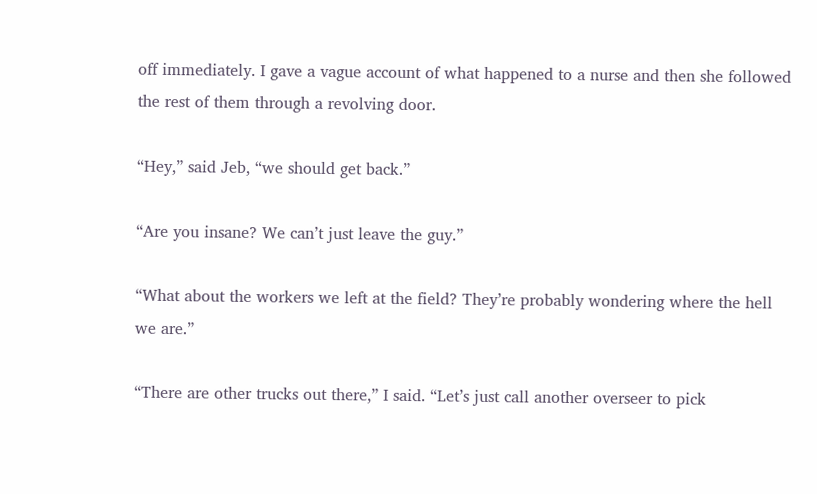off immediately. I gave a vague account of what happened to a nurse and then she followed the rest of them through a revolving door.

“Hey,” said Jeb, “we should get back.”

“Are you insane? We can’t just leave the guy.”

“What about the workers we left at the field? They’re probably wondering where the hell we are.”

“There are other trucks out there,” I said. “Let’s just call another overseer to pick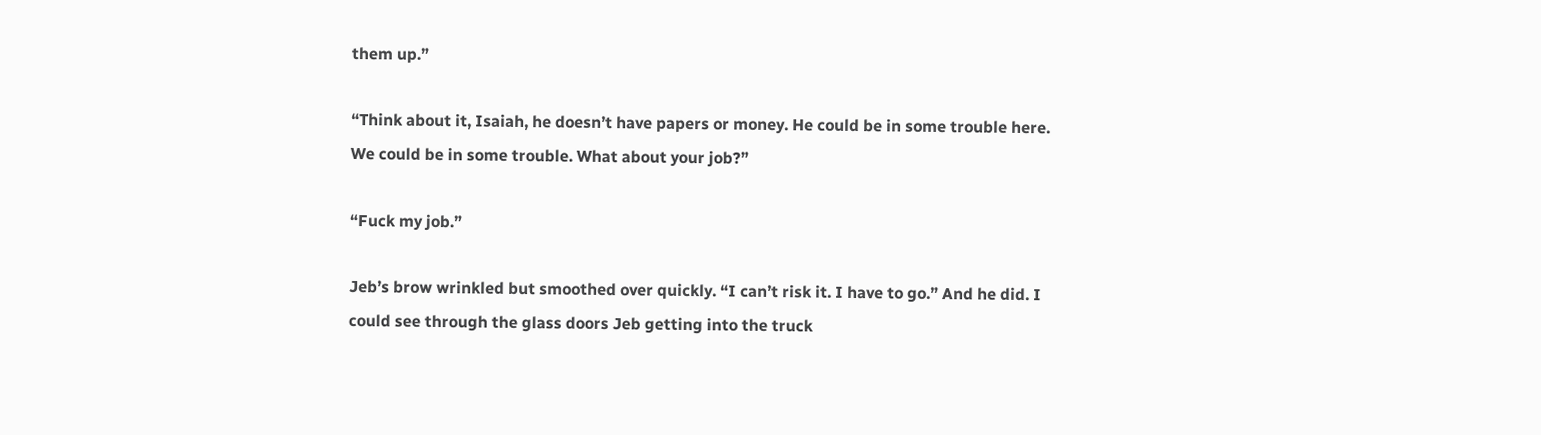them up.”

“Think about it, Isaiah, he doesn’t have papers or money. He could be in some trouble here. We could be in some trouble. What about your job?”

“Fuck my job.”

Jeb’s brow wrinkled but smoothed over quickly. “I can’t risk it. I have to go.” And he did. I could see through the glass doors Jeb getting into the truck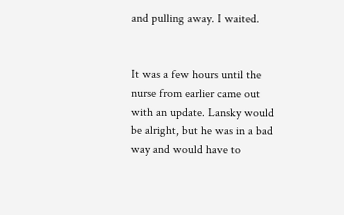and pulling away. I waited.


It was a few hours until the nurse from earlier came out with an update. Lansky would be alright, but he was in a bad way and would have to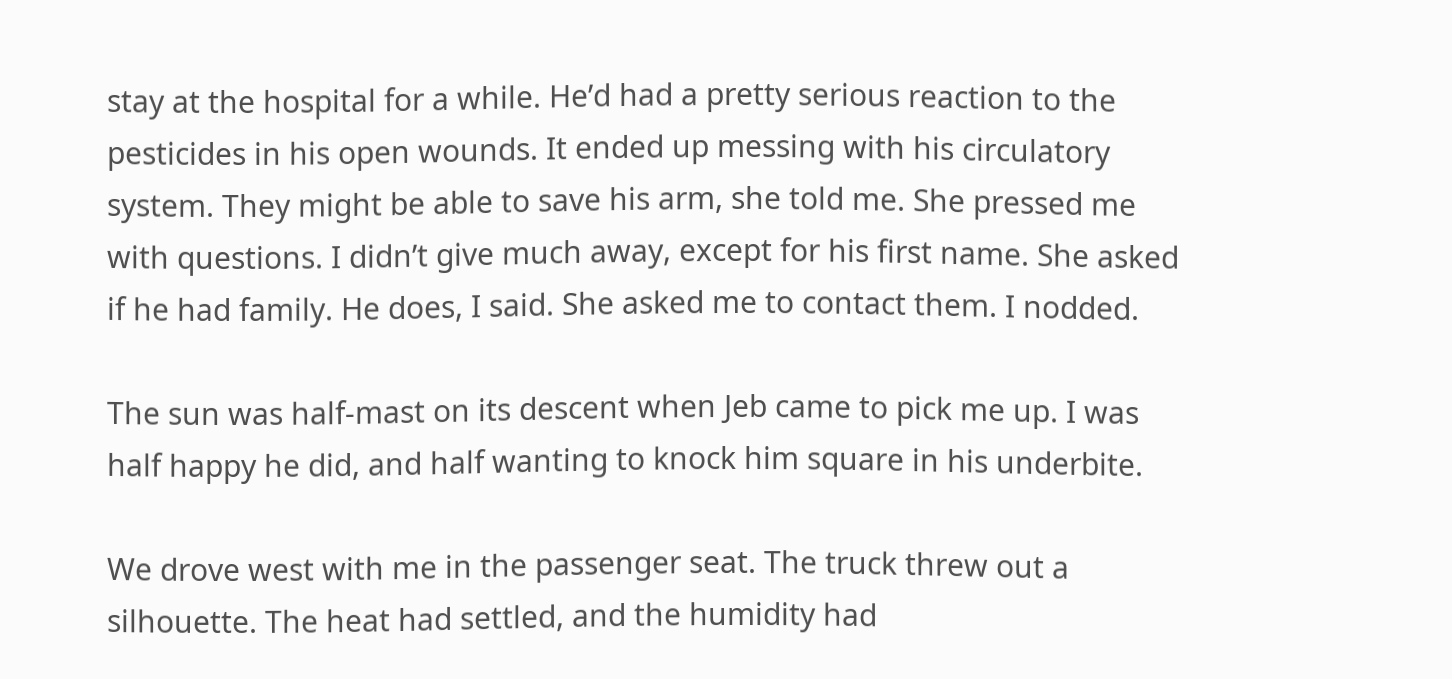stay at the hospital for a while. He’d had a pretty serious reaction to the pesticides in his open wounds. It ended up messing with his circulatory system. They might be able to save his arm, she told me. She pressed me with questions. I didn’t give much away, except for his first name. She asked if he had family. He does, I said. She asked me to contact them. I nodded.

The sun was half-mast on its descent when Jeb came to pick me up. I was half happy he did, and half wanting to knock him square in his underbite.

We drove west with me in the passenger seat. The truck threw out a silhouette. The heat had settled, and the humidity had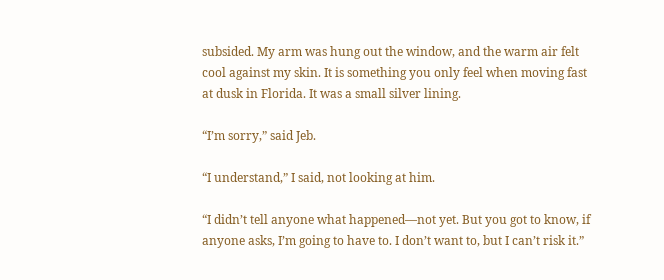subsided. My arm was hung out the window, and the warm air felt cool against my skin. It is something you only feel when moving fast at dusk in Florida. It was a small silver lining.

“I’m sorry,” said Jeb.

“I understand,” I said, not looking at him.

“I didn’t tell anyone what happened—not yet. But you got to know, if anyone asks, I’m going to have to. I don’t want to, but I can’t risk it.”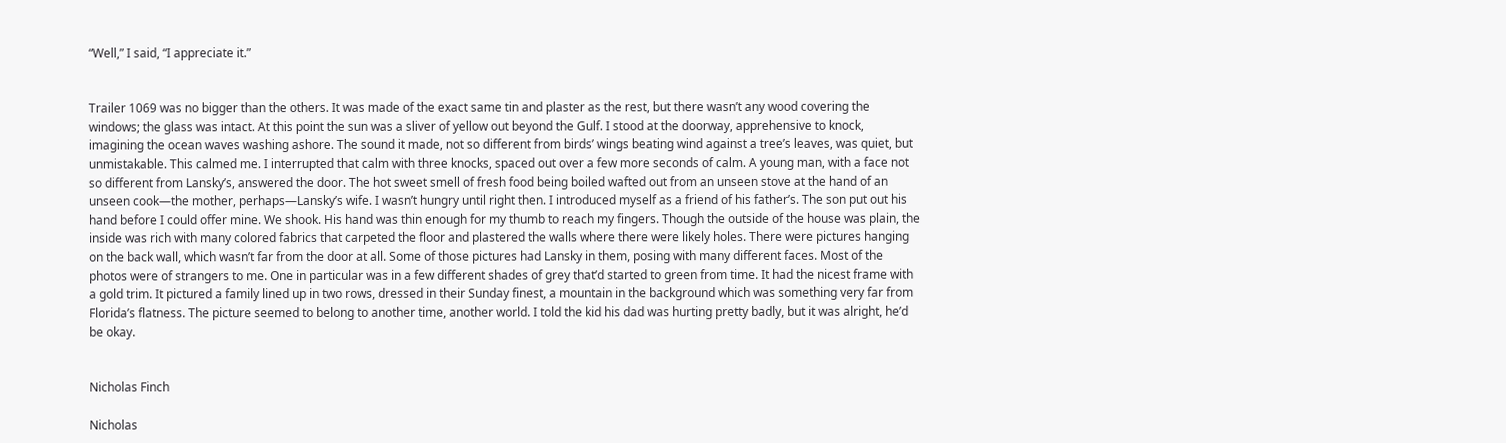“Well,” I said, “I appreciate it.”


Trailer 1069 was no bigger than the others. It was made of the exact same tin and plaster as the rest, but there wasn’t any wood covering the windows; the glass was intact. At this point the sun was a sliver of yellow out beyond the Gulf. I stood at the doorway, apprehensive to knock, imagining the ocean waves washing ashore. The sound it made, not so different from birds’ wings beating wind against a tree’s leaves, was quiet, but unmistakable. This calmed me. I interrupted that calm with three knocks, spaced out over a few more seconds of calm. A young man, with a face not so different from Lansky’s, answered the door. The hot sweet smell of fresh food being boiled wafted out from an unseen stove at the hand of an unseen cook—the mother, perhaps—Lansky’s wife. I wasn’t hungry until right then. I introduced myself as a friend of his father’s. The son put out his hand before I could offer mine. We shook. His hand was thin enough for my thumb to reach my fingers. Though the outside of the house was plain, the inside was rich with many colored fabrics that carpeted the floor and plastered the walls where there were likely holes. There were pictures hanging on the back wall, which wasn’t far from the door at all. Some of those pictures had Lansky in them, posing with many different faces. Most of the photos were of strangers to me. One in particular was in a few different shades of grey that’d started to green from time. It had the nicest frame with a gold trim. It pictured a family lined up in two rows, dressed in their Sunday finest, a mountain in the background which was something very far from Florida’s flatness. The picture seemed to belong to another time, another world. I told the kid his dad was hurting pretty badly, but it was alright, he’d be okay.


Nicholas Finch

Nicholas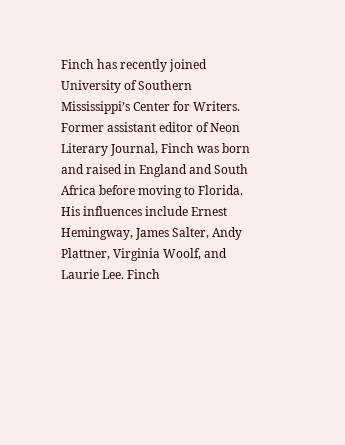Finch has recently joined University of Southern Mississippi’s Center for Writers. Former assistant editor of Neon Literary Journal, Finch was born and raised in England and South Africa before moving to Florida. His influences include Ernest Hemingway, James Salter, Andy Plattner, Virginia Woolf, and Laurie Lee. Finch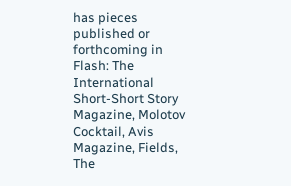has pieces published or forthcoming in Flash: The International Short-Short Story Magazine, Molotov Cocktail, Avis Magazine, Fields, The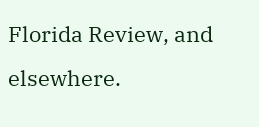Florida Review, and elsewhere.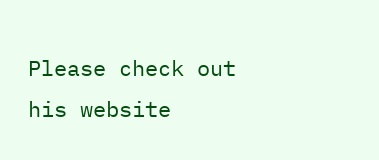Please check out his website